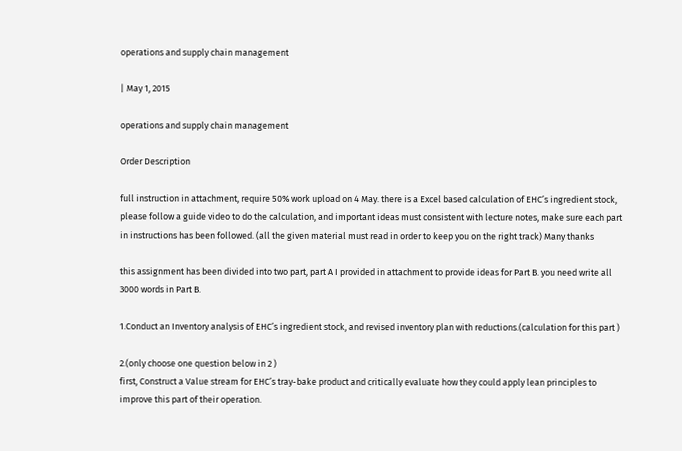operations and supply chain management

| May 1, 2015

operations and supply chain management

Order Description

full instruction in attachment, require 50% work upload on 4 May. there is a Excel based calculation of EHC’s ingredient stock, please follow a guide video to do the calculation, and important ideas must consistent with lecture notes, make sure each part in instructions has been followed. (all the given material must read in order to keep you on the right track) Many thanks

this assignment has been divided into two part, part A I provided in attachment to provide ideas for Part B. you need write all 3000 words in Part B.

1.Conduct an Inventory analysis of EHC’s ingredient stock, and revised inventory plan with reductions.(calculation for this part )

2.(only choose one question below in 2 )
first, Construct a Value stream for EHC’s tray-bake product and critically evaluate how they could apply lean principles to improve this part of their operation.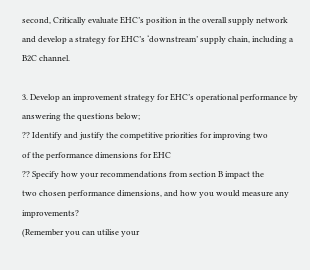second, Critically evaluate EHC’s position in the overall supply network and develop a strategy for EHC’s ‘downstream’ supply chain, including a B2C channel.

3. Develop an improvement strategy for EHC’s operational performance by answering the questions below;
?? Identify and justify the competitive priorities for improving two
of the performance dimensions for EHC
?? Specify how your recommendations from section B impact the
two chosen performance dimensions, and how you would measure any improvements?
(Remember you can utilise your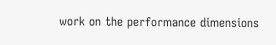work on the performance dimensions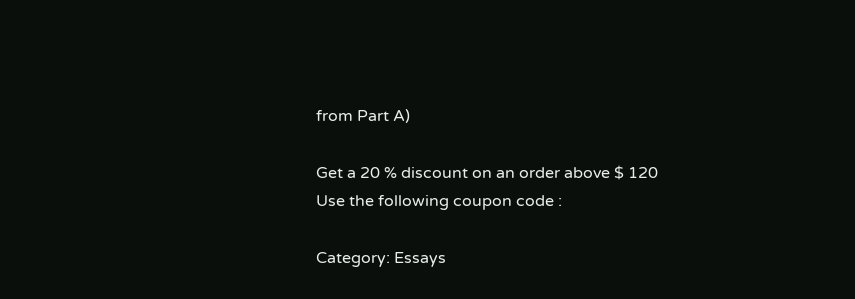from Part A)

Get a 20 % discount on an order above $ 120
Use the following coupon code :

Category: Essays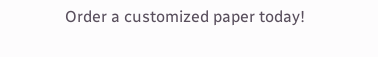Order a customized paper today!